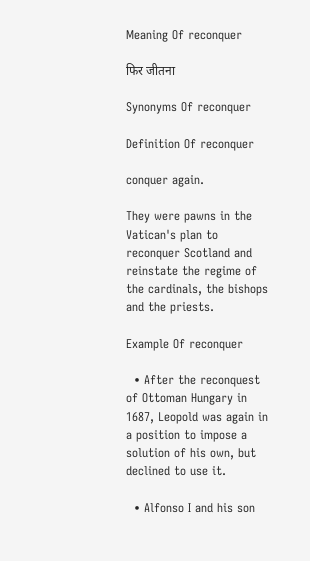Meaning Of reconquer

फिर जीतना

Synonyms Of reconquer

Definition Of reconquer

conquer again.

They were pawns in the Vatican's plan to reconquer Scotland and reinstate the regime of the cardinals, the bishops and the priests.

Example Of reconquer

  • After the reconquest of Ottoman Hungary in 1687, Leopold was again in a position to impose a solution of his own, but declined to use it.

  • Alfonso I and his son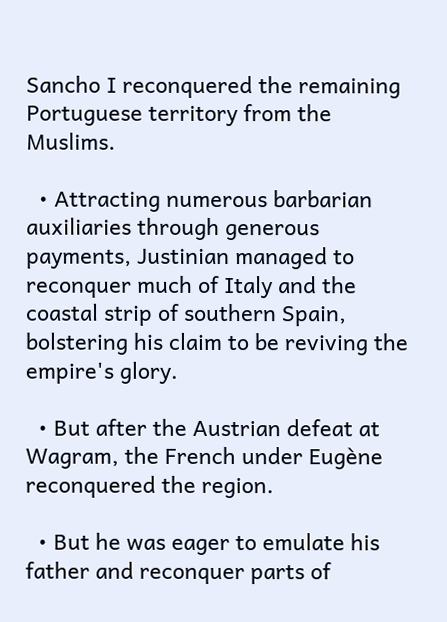Sancho I reconquered the remaining Portuguese territory from the Muslims.

  • Attracting numerous barbarian auxiliaries through generous payments, Justinian managed to reconquer much of Italy and the coastal strip of southern Spain, bolstering his claim to be reviving the empire's glory.

  • But after the Austrian defeat at Wagram, the French under Eugène reconquered the region.

  • But he was eager to emulate his father and reconquer parts of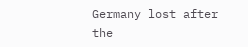Germany lost after the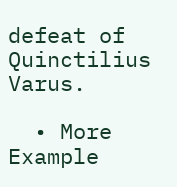defeat of Quinctilius Varus.

  • More Example